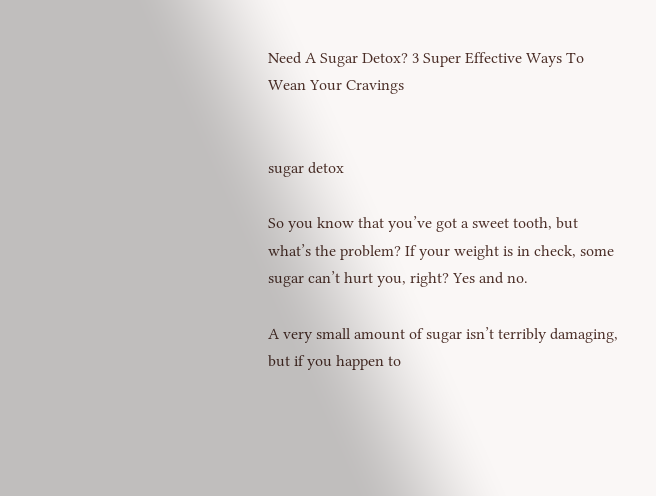Need A Sugar Detox? 3 Super Effective Ways To Wean Your Cravings


sugar detox

So you know that you’ve got a sweet tooth, but what’s the problem? If your weight is in check, some sugar can’t hurt you, right? Yes and no.

A very small amount of sugar isn’t terribly damaging, but if you happen to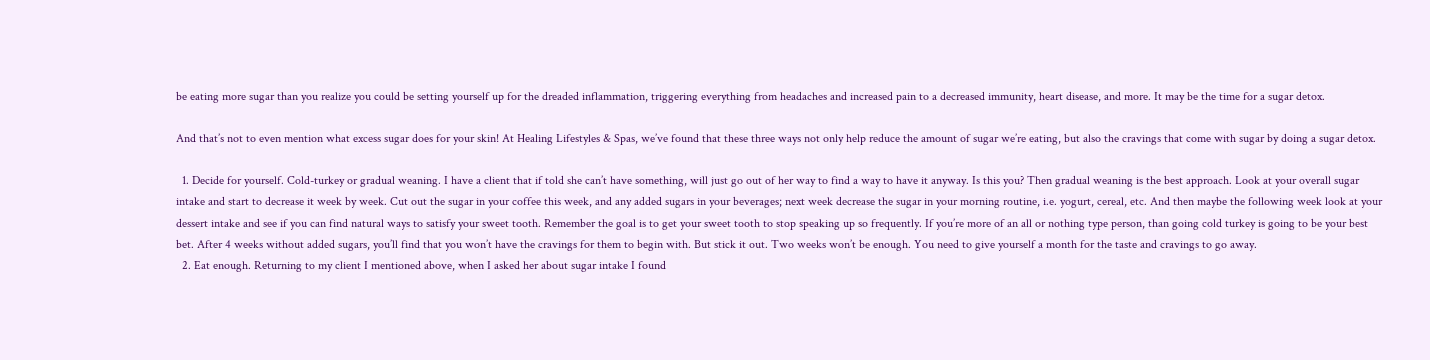be eating more sugar than you realize you could be setting yourself up for the dreaded inflammation, triggering everything from headaches and increased pain to a decreased immunity, heart disease, and more. It may be the time for a sugar detox.

And that’s not to even mention what excess sugar does for your skin! At Healing Lifestyles & Spas, we’ve found that these three ways not only help reduce the amount of sugar we’re eating, but also the cravings that come with sugar by doing a sugar detox.

  1. Decide for yourself. Cold-turkey or gradual weaning. I have a client that if told she can’t have something, will just go out of her way to find a way to have it anyway. Is this you? Then gradual weaning is the best approach. Look at your overall sugar intake and start to decrease it week by week. Cut out the sugar in your coffee this week, and any added sugars in your beverages; next week decrease the sugar in your morning routine, i.e. yogurt, cereal, etc. And then maybe the following week look at your dessert intake and see if you can find natural ways to satisfy your sweet tooth. Remember the goal is to get your sweet tooth to stop speaking up so frequently. If you’re more of an all or nothing type person, than going cold turkey is going to be your best bet. After 4 weeks without added sugars, you’ll find that you won’t have the cravings for them to begin with. But stick it out. Two weeks won’t be enough. You need to give yourself a month for the taste and cravings to go away.
  2. Eat enough. Returning to my client I mentioned above, when I asked her about sugar intake I found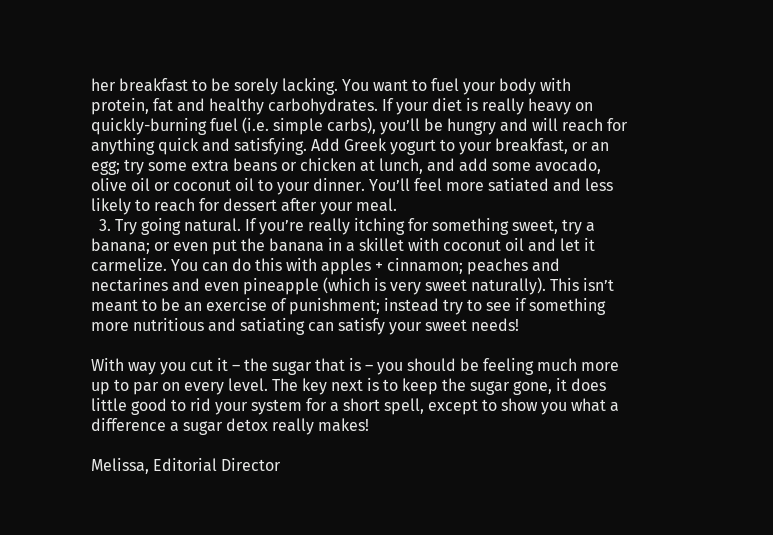her breakfast to be sorely lacking. You want to fuel your body with protein, fat and healthy carbohydrates. If your diet is really heavy on quickly-burning fuel (i.e. simple carbs), you’ll be hungry and will reach for anything quick and satisfying. Add Greek yogurt to your breakfast, or an egg; try some extra beans or chicken at lunch, and add some avocado, olive oil or coconut oil to your dinner. You’ll feel more satiated and less likely to reach for dessert after your meal.
  3. Try going natural. If you’re really itching for something sweet, try a banana; or even put the banana in a skillet with coconut oil and let it carmelize. You can do this with apples + cinnamon; peaches and nectarines and even pineapple (which is very sweet naturally). This isn’t meant to be an exercise of punishment; instead try to see if something more nutritious and satiating can satisfy your sweet needs!

With way you cut it – the sugar that is – you should be feeling much more up to par on every level. The key next is to keep the sugar gone, it does little good to rid your system for a short spell, except to show you what a difference a sugar detox really makes!

Melissa, Editorial Director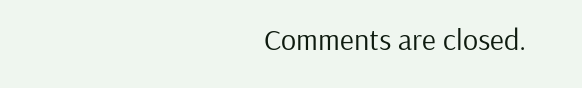Comments are closed.